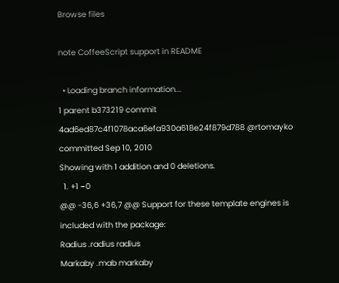Browse files

note CoffeeScript support in README

  • Loading branch information...
1 parent b373219 commit 4ad6ed87c4f1078aca6efa930a618e24f879d788 @rtomayko committed Sep 10, 2010
Showing with 1 addition and 0 deletions.
  1. +1 −0
@@ -36,6 +36,7 @@ Support for these template engines is included with the package:
Radius .radius radius
Markaby .mab markaby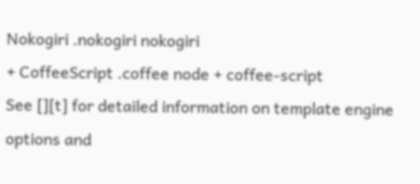Nokogiri .nokogiri nokogiri
+ CoffeeScript .coffee node + coffee-script
See [][t] for detailed information on template engine
options and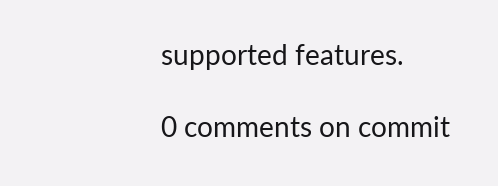supported features.

0 comments on commit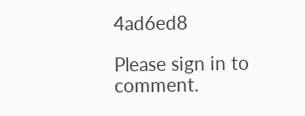4ad6ed8

Please sign in to comment.